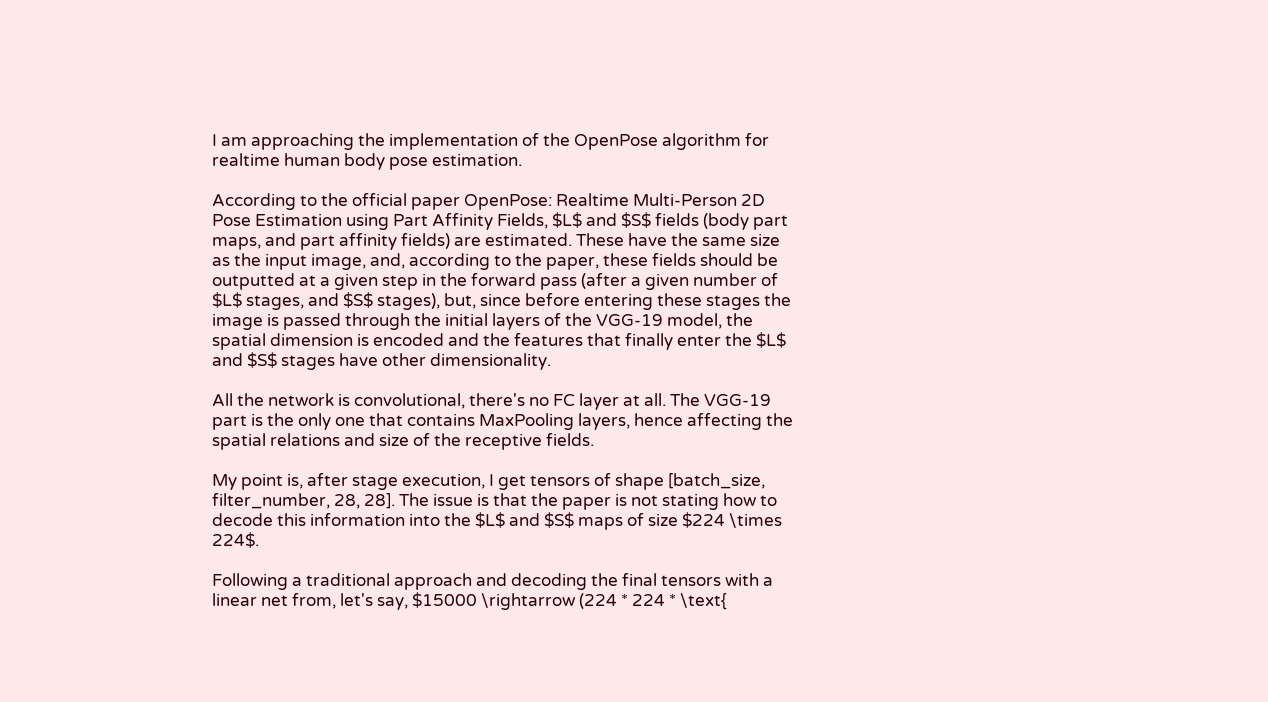I am approaching the implementation of the OpenPose algorithm for realtime human body pose estimation.

According to the official paper OpenPose: Realtime Multi-Person 2D Pose Estimation using Part Affinity Fields, $L$ and $S$ fields (body part maps, and part affinity fields) are estimated. These have the same size as the input image, and, according to the paper, these fields should be outputted at a given step in the forward pass (after a given number of $L$ stages, and $S$ stages), but, since before entering these stages the image is passed through the initial layers of the VGG-19 model, the spatial dimension is encoded and the features that finally enter the $L$ and $S$ stages have other dimensionality.

All the network is convolutional, there's no FC layer at all. The VGG-19 part is the only one that contains MaxPooling layers, hence affecting the spatial relations and size of the receptive fields.

My point is, after stage execution, I get tensors of shape [batch_size, filter_number, 28, 28]. The issue is that the paper is not stating how to decode this information into the $L$ and $S$ maps of size $224 \times 224$.

Following a traditional approach and decoding the final tensors with a linear net from, let's say, $15000 \rightarrow (224 * 224 * \text{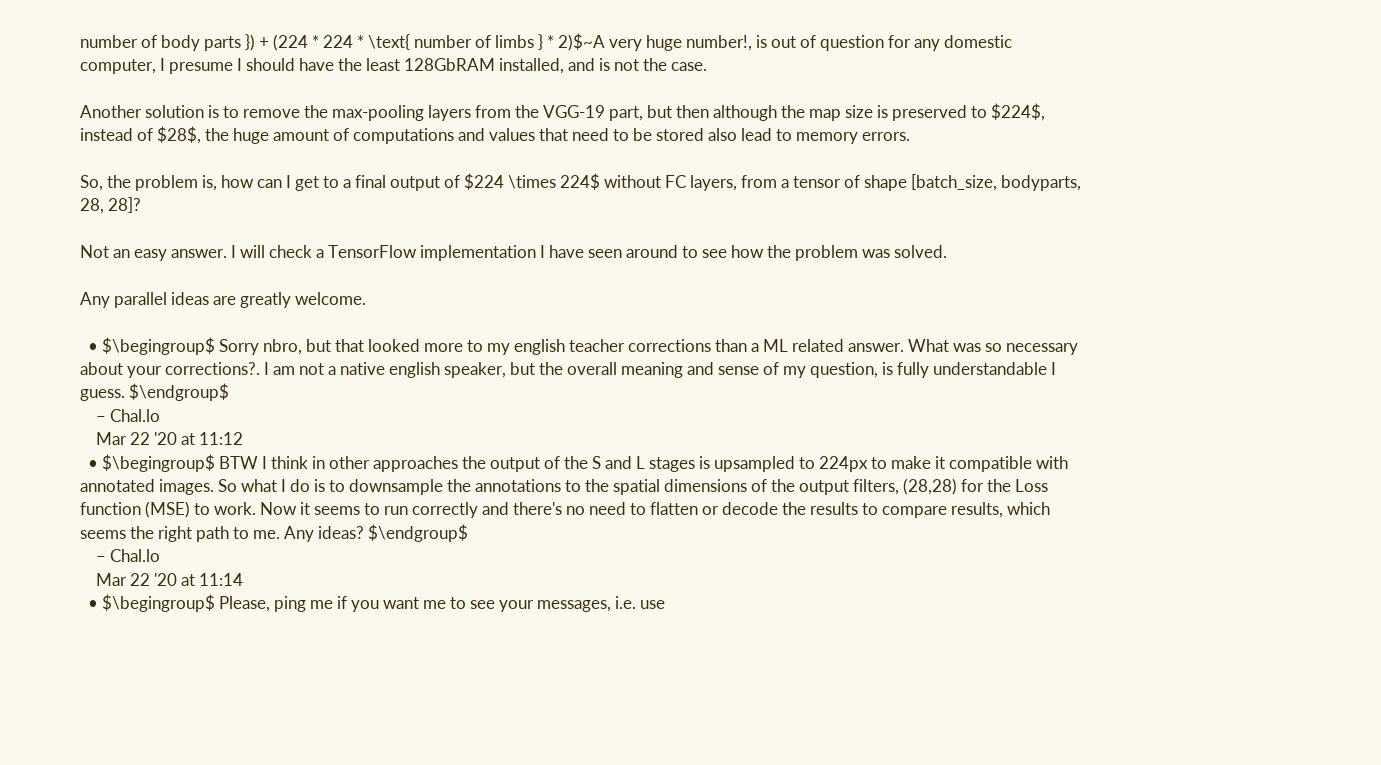number of body parts }) + (224 * 224 * \text{ number of limbs } * 2)$~A very huge number!, is out of question for any domestic computer, I presume I should have the least 128GbRAM installed, and is not the case.

Another solution is to remove the max-pooling layers from the VGG-19 part, but then although the map size is preserved to $224$, instead of $28$, the huge amount of computations and values that need to be stored also lead to memory errors.

So, the problem is, how can I get to a final output of $224 \times 224$ without FC layers, from a tensor of shape [batch_size, bodyparts, 28, 28]?

Not an easy answer. I will check a TensorFlow implementation I have seen around to see how the problem was solved.

Any parallel ideas are greatly welcome.

  • $\begingroup$ Sorry nbro, but that looked more to my english teacher corrections than a ML related answer. What was so necessary about your corrections?. I am not a native english speaker, but the overall meaning and sense of my question, is fully understandable I guess. $\endgroup$
    – Chal.lo
    Mar 22 '20 at 11:12
  • $\begingroup$ BTW I think in other approaches the output of the S and L stages is upsampled to 224px to make it compatible with annotated images. So what I do is to downsample the annotations to the spatial dimensions of the output filters, (28,28) for the Loss function (MSE) to work. Now it seems to run correctly and there's no need to flatten or decode the results to compare results, which seems the right path to me. Any ideas? $\endgroup$
    – Chal.lo
    Mar 22 '20 at 11:14
  • $\begingroup$ Please, ping me if you want me to see your messages, i.e. use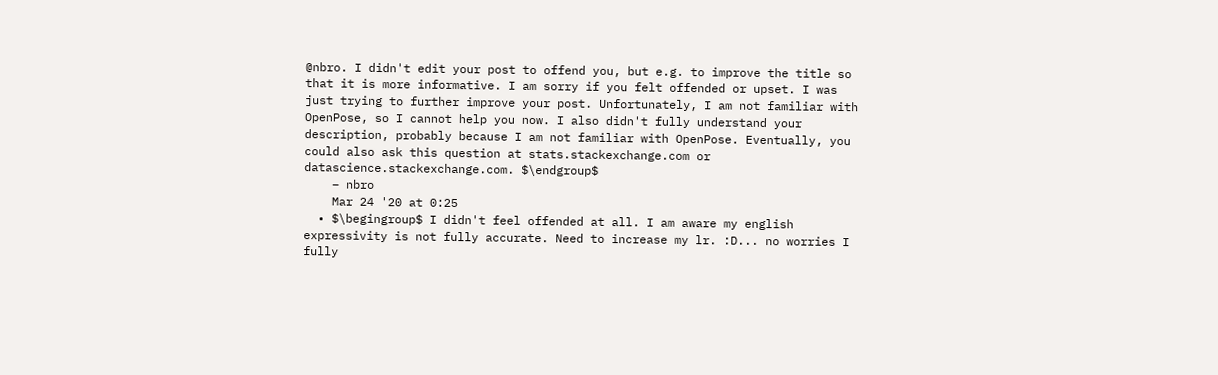@nbro. I didn't edit your post to offend you, but e.g. to improve the title so that it is more informative. I am sorry if you felt offended or upset. I was just trying to further improve your post. Unfortunately, I am not familiar with OpenPose, so I cannot help you now. I also didn't fully understand your description, probably because I am not familiar with OpenPose. Eventually, you could also ask this question at stats.stackexchange.com or datascience.stackexchange.com. $\endgroup$
    – nbro
    Mar 24 '20 at 0:25
  • $\begingroup$ I didn't feel offended at all. I am aware my english expressivity is not fully accurate. Need to increase my lr. :D... no worries I fully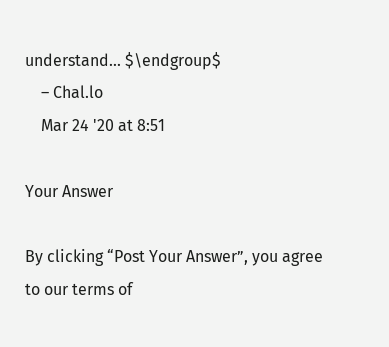understand... $\endgroup$
    – Chal.lo
    Mar 24 '20 at 8:51

Your Answer

By clicking “Post Your Answer”, you agree to our terms of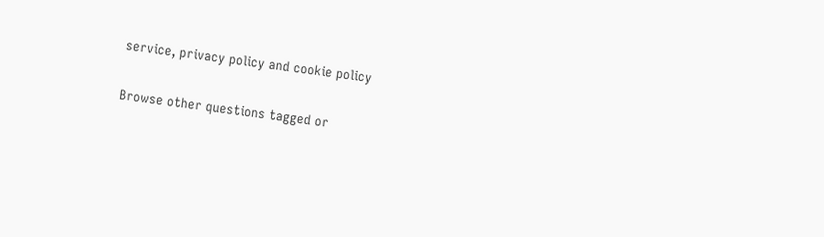service, privacy policy and cookie policy

Browse other questions tagged or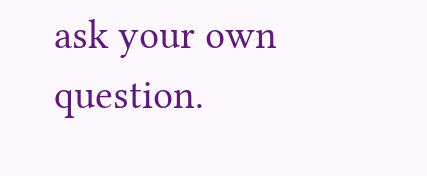ask your own question.